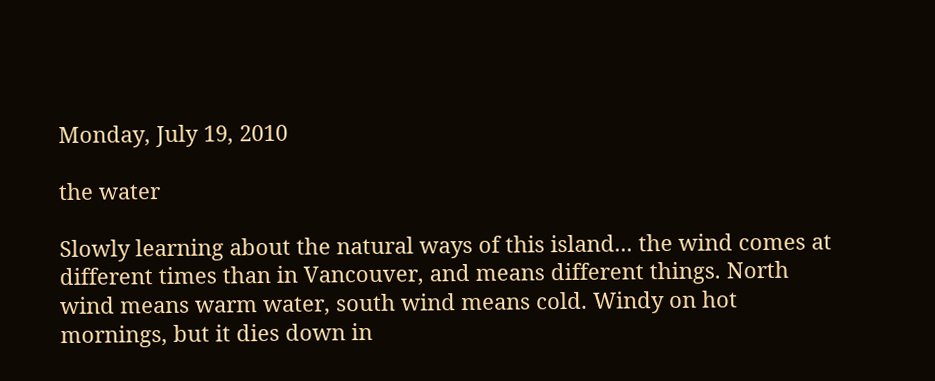Monday, July 19, 2010

the water

Slowly learning about the natural ways of this island... the wind comes at different times than in Vancouver, and means different things. North wind means warm water, south wind means cold. Windy on hot mornings, but it dies down in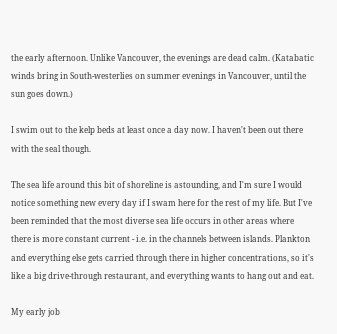the early afternoon. Unlike Vancouver, the evenings are dead calm. (Katabatic winds bring in South-westerlies on summer evenings in Vancouver, until the sun goes down.)

I swim out to the kelp beds at least once a day now. I haven't been out there with the seal though.

The sea life around this bit of shoreline is astounding, and I'm sure I would notice something new every day if I swam here for the rest of my life. But I've been reminded that the most diverse sea life occurs in other areas where there is more constant current - i.e. in the channels between islands. Plankton and everything else gets carried through there in higher concentrations, so it's like a big drive-through restaurant, and everything wants to hang out and eat.

My early job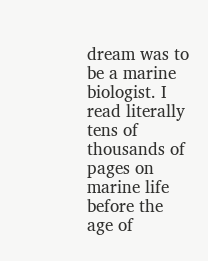dream was to be a marine biologist. I read literally tens of thousands of pages on marine life before the age of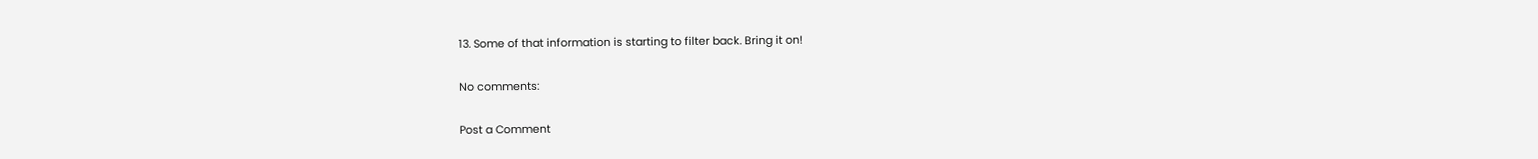13. Some of that information is starting to filter back. Bring it on!

No comments:

Post a Comment